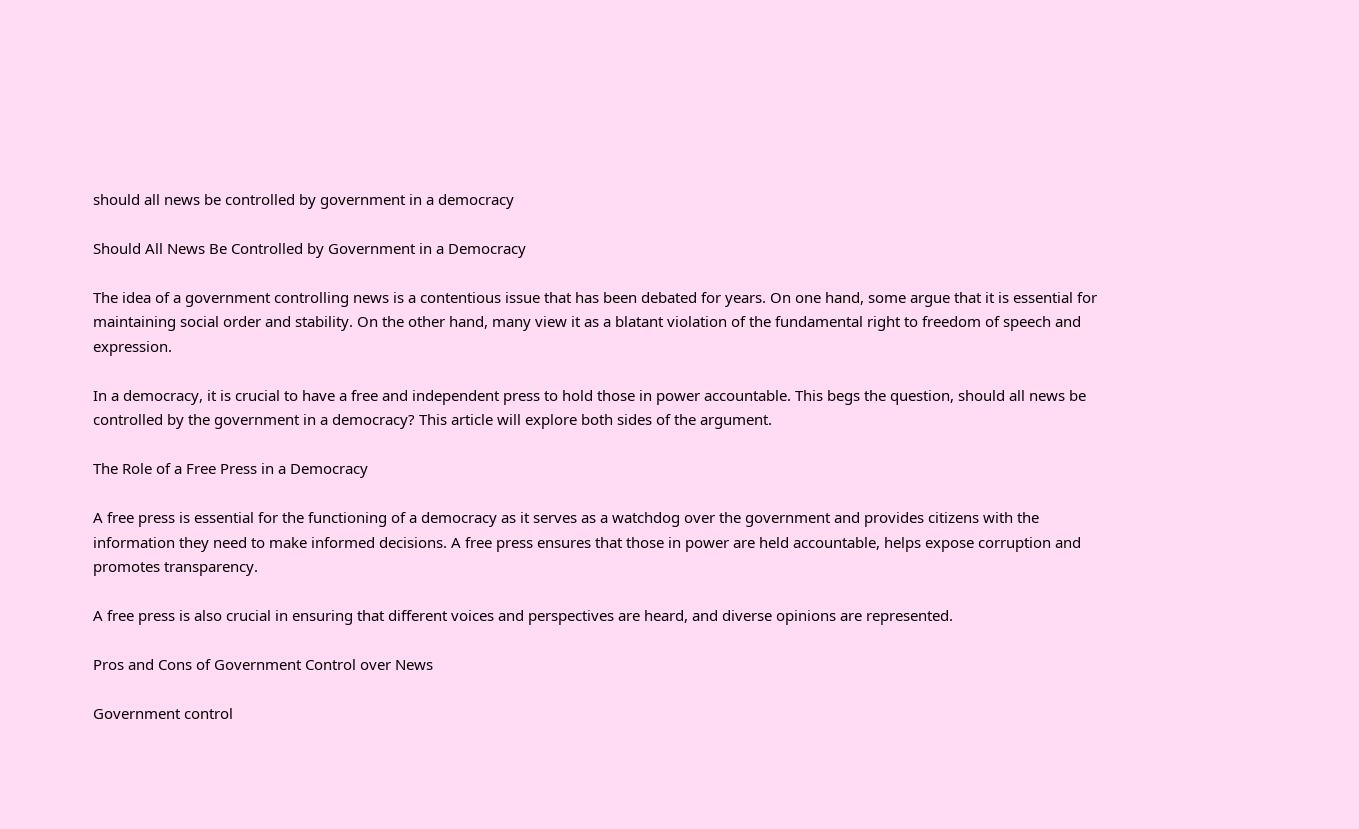should all news be controlled by government in a democracy

Should All News Be Controlled by Government in a Democracy

The idea of a government controlling news is a contentious issue that has been debated for years. On one hand, some argue that it is essential for maintaining social order and stability. On the other hand, many view it as a blatant violation of the fundamental right to freedom of speech and expression.

In a democracy, it is crucial to have a free and independent press to hold those in power accountable. This begs the question, should all news be controlled by the government in a democracy? This article will explore both sides of the argument.

The Role of a Free Press in a Democracy

A free press is essential for the functioning of a democracy as it serves as a watchdog over the government and provides citizens with the information they need to make informed decisions. A free press ensures that those in power are held accountable, helps expose corruption and promotes transparency.

A free press is also crucial in ensuring that different voices and perspectives are heard, and diverse opinions are represented.

Pros and Cons of Government Control over News

Government control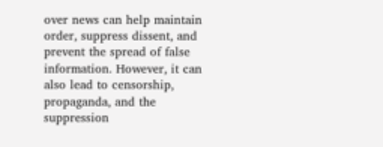over news can help maintain order, suppress dissent, and prevent the spread of false information. However, it can also lead to censorship, propaganda, and the suppression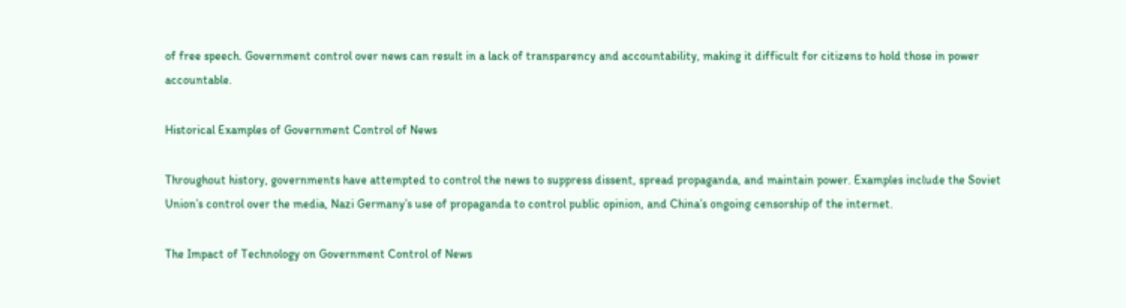of free speech. Government control over news can result in a lack of transparency and accountability, making it difficult for citizens to hold those in power accountable.

Historical Examples of Government Control of News

Throughout history, governments have attempted to control the news to suppress dissent, spread propaganda, and maintain power. Examples include the Soviet Union’s control over the media, Nazi Germany’s use of propaganda to control public opinion, and China’s ongoing censorship of the internet.

The Impact of Technology on Government Control of News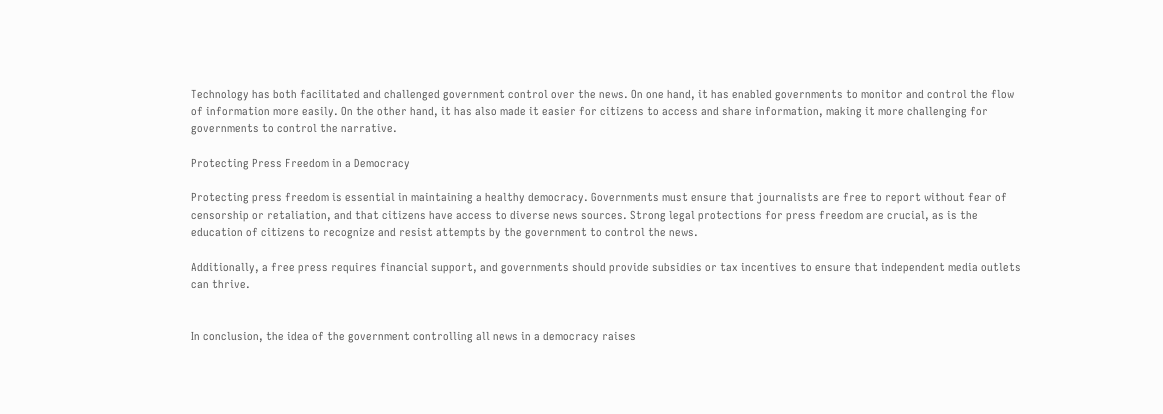Technology has both facilitated and challenged government control over the news. On one hand, it has enabled governments to monitor and control the flow of information more easily. On the other hand, it has also made it easier for citizens to access and share information, making it more challenging for governments to control the narrative.

Protecting Press Freedom in a Democracy

Protecting press freedom is essential in maintaining a healthy democracy. Governments must ensure that journalists are free to report without fear of censorship or retaliation, and that citizens have access to diverse news sources. Strong legal protections for press freedom are crucial, as is the education of citizens to recognize and resist attempts by the government to control the news.

Additionally, a free press requires financial support, and governments should provide subsidies or tax incentives to ensure that independent media outlets can thrive.


In conclusion, the idea of the government controlling all news in a democracy raises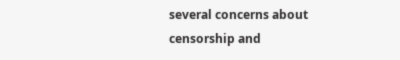several concerns about censorship and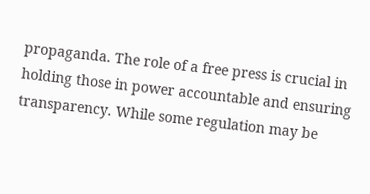propaganda. The role of a free press is crucial in holding those in power accountable and ensuring transparency. While some regulation may be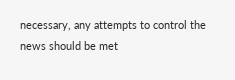necessary, any attempts to control the news should be met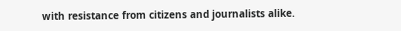with resistance from citizens and journalists alike.